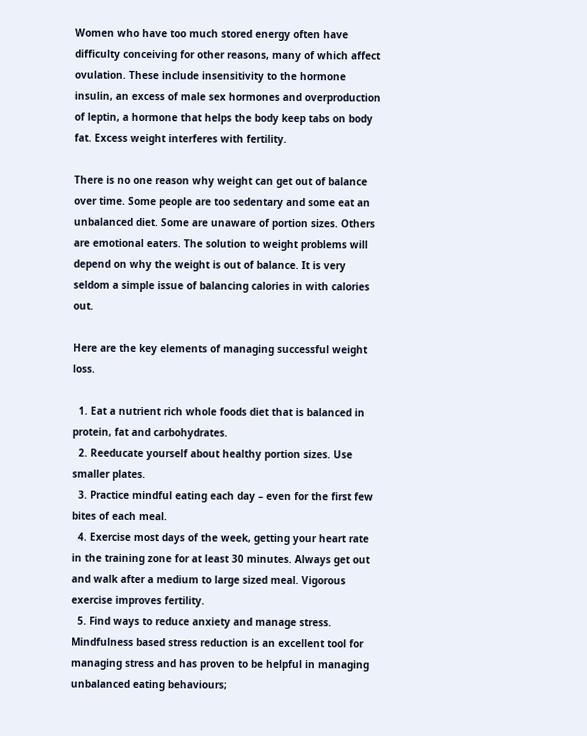Women who have too much stored energy often have difficulty conceiving for other reasons, many of which affect ovulation. These include insensitivity to the hormone insulin, an excess of male sex hormones and overproduction of leptin, a hormone that helps the body keep tabs on body fat. Excess weight interferes with fertility.

There is no one reason why weight can get out of balance over time. Some people are too sedentary and some eat an unbalanced diet. Some are unaware of portion sizes. Others are emotional eaters. The solution to weight problems will depend on why the weight is out of balance. It is very seldom a simple issue of balancing calories in with calories out.

Here are the key elements of managing successful weight loss.

  1. Eat a nutrient rich whole foods diet that is balanced in protein, fat and carbohydrates.
  2. Reeducate yourself about healthy portion sizes. Use smaller plates.
  3. Practice mindful eating each day – even for the first few bites of each meal.
  4. Exercise most days of the week, getting your heart rate in the training zone for at least 30 minutes. Always get out and walk after a medium to large sized meal. Vigorous exercise improves fertility.
  5. Find ways to reduce anxiety and manage stress. Mindfulness based stress reduction is an excellent tool for managing stress and has proven to be helpful in managing unbalanced eating behaviours;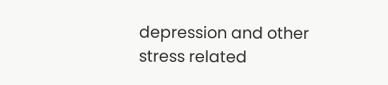depression and other stress related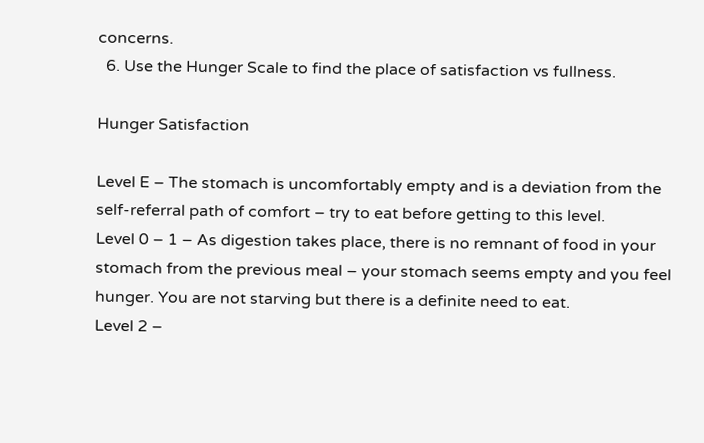concerns.
  6. Use the Hunger Scale to find the place of satisfaction vs fullness.

Hunger Satisfaction

Level E – The stomach is uncomfortably empty and is a deviation from the self-referral path of comfort – try to eat before getting to this level.
Level 0 – 1 – As digestion takes place, there is no remnant of food in your stomach from the previous meal – your stomach seems empty and you feel hunger. You are not starving but there is a definite need to eat.
Level 2 –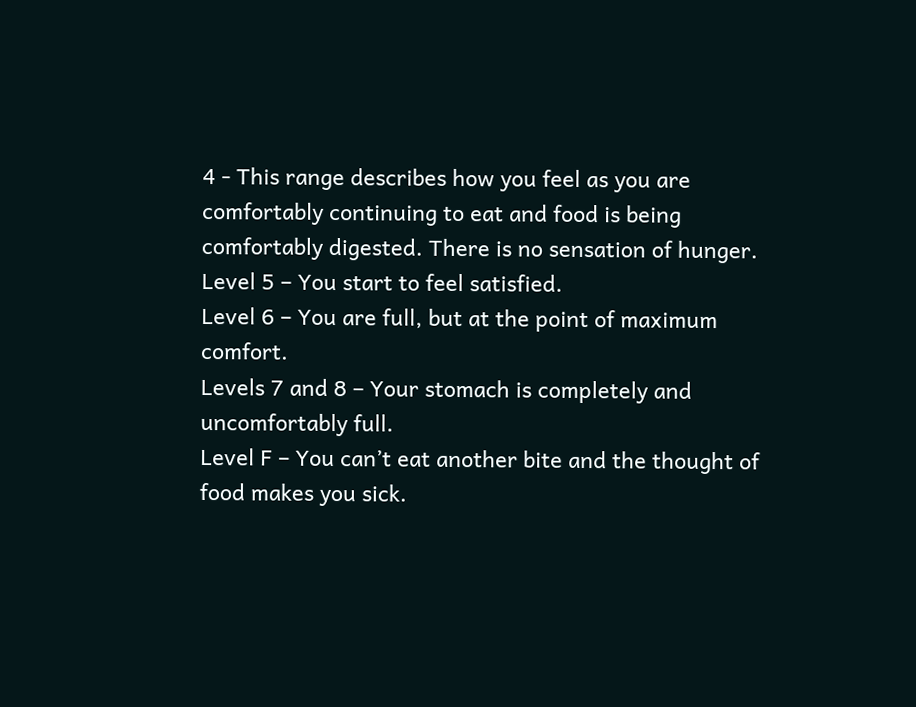4 - This range describes how you feel as you are comfortably continuing to eat and food is being comfortably digested. There is no sensation of hunger.
Level 5 – You start to feel satisfied.
Level 6 – You are full, but at the point of maximum comfort.
Levels 7 and 8 – Your stomach is completely and uncomfortably full.
Level F – You can’t eat another bite and the thought of food makes you sick.